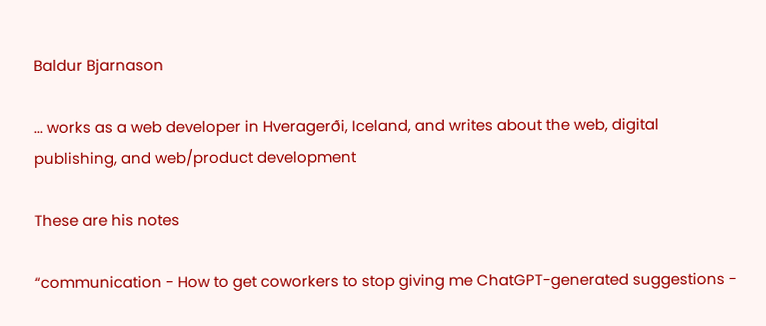Baldur Bjarnason

... works as a web developer in Hveragerði, Iceland, and writes about the web, digital publishing, and web/product development

These are his notes

“communication - How to get coworkers to stop giving me ChatGPT-generated suggestions -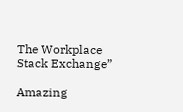The Workplace Stack Exchange”

Amazing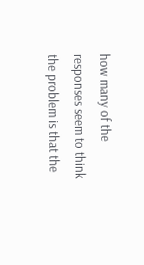how many of the responses seem to think the problem is that the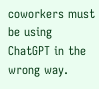coworkers must be using ChatGPT in the wrong way.